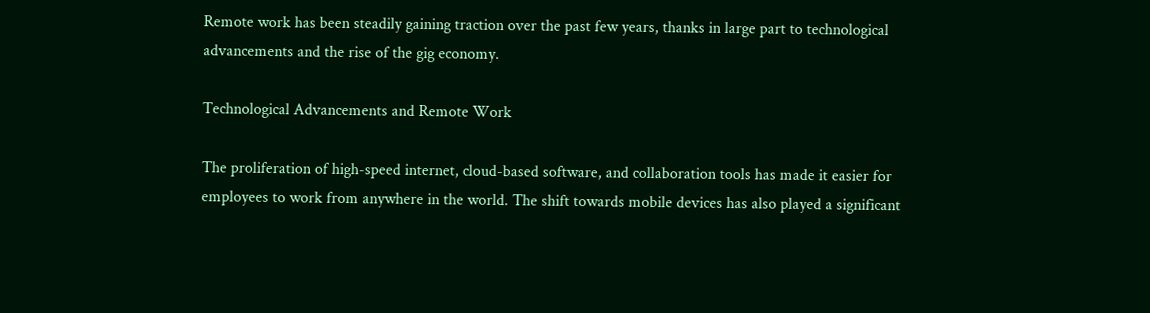Remote work has been steadily gaining traction over the past few years, thanks in large part to technological advancements and the rise of the gig economy.

Technological Advancements and Remote Work

The proliferation of high-speed internet, cloud-based software, and collaboration tools has made it easier for employees to work from anywhere in the world. The shift towards mobile devices has also played a significant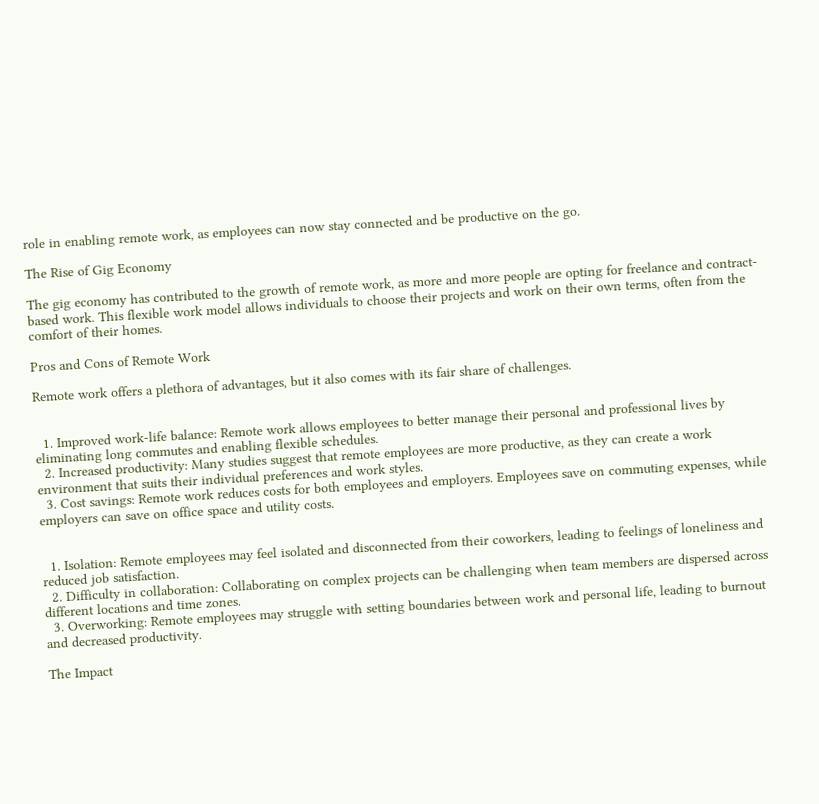role in enabling remote work, as employees can now stay connected and be productive on the go.

The Rise of Gig Economy

The gig economy has contributed to the growth of remote work, as more and more people are opting for freelance and contract-based work. This flexible work model allows individuals to choose their projects and work on their own terms, often from the comfort of their homes.

Pros and Cons of Remote Work

Remote work offers a plethora of advantages, but it also comes with its fair share of challenges.


  1. Improved work-life balance: Remote work allows employees to better manage their personal and professional lives by eliminating long commutes and enabling flexible schedules.
  2. Increased productivity: Many studies suggest that remote employees are more productive, as they can create a work environment that suits their individual preferences and work styles.
  3. Cost savings: Remote work reduces costs for both employees and employers. Employees save on commuting expenses, while employers can save on office space and utility costs.


  1. Isolation: Remote employees may feel isolated and disconnected from their coworkers, leading to feelings of loneliness and reduced job satisfaction.
  2. Difficulty in collaboration: Collaborating on complex projects can be challenging when team members are dispersed across different locations and time zones.
  3. Overworking: Remote employees may struggle with setting boundaries between work and personal life, leading to burnout and decreased productivity.

The Impact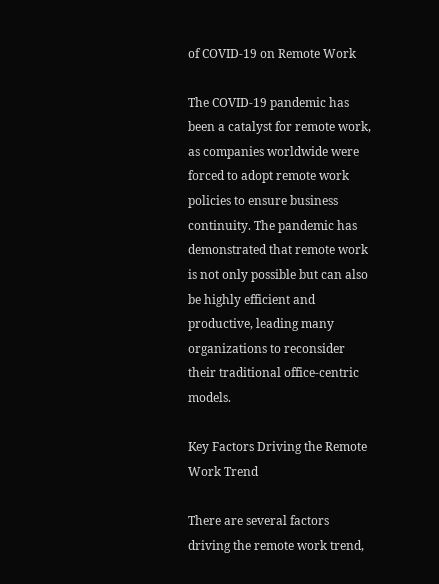of COVID-19 on Remote Work

The COVID-19 pandemic has been a catalyst for remote work, as companies worldwide were forced to adopt remote work policies to ensure business continuity. The pandemic has demonstrated that remote work is not only possible but can also be highly efficient and productive, leading many organizations to reconsider their traditional office-centric models.

Key Factors Driving the Remote Work Trend

There are several factors driving the remote work trend,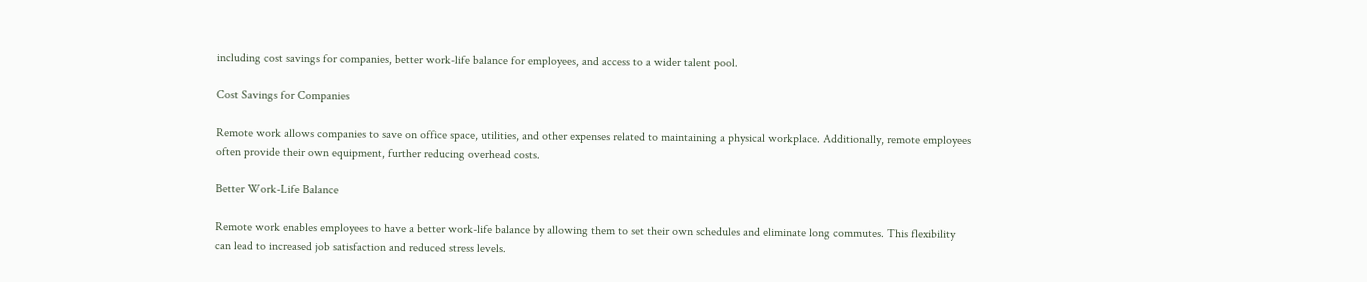including cost savings for companies, better work-life balance for employees, and access to a wider talent pool.

Cost Savings for Companies

Remote work allows companies to save on office space, utilities, and other expenses related to maintaining a physical workplace. Additionally, remote employees often provide their own equipment, further reducing overhead costs.

Better Work-Life Balance

Remote work enables employees to have a better work-life balance by allowing them to set their own schedules and eliminate long commutes. This flexibility can lead to increased job satisfaction and reduced stress levels.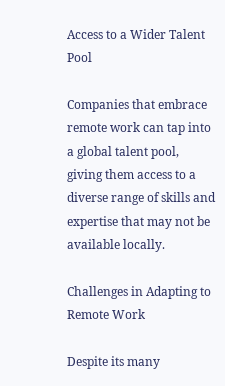Access to a Wider Talent Pool

Companies that embrace remote work can tap into a global talent pool, giving them access to a diverse range of skills and expertise that may not be available locally.

Challenges in Adapting to Remote Work

Despite its many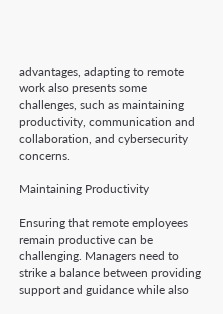advantages, adapting to remote work also presents some challenges, such as maintaining productivity, communication and collaboration, and cybersecurity concerns.

Maintaining Productivity

Ensuring that remote employees remain productive can be challenging. Managers need to strike a balance between providing support and guidance while also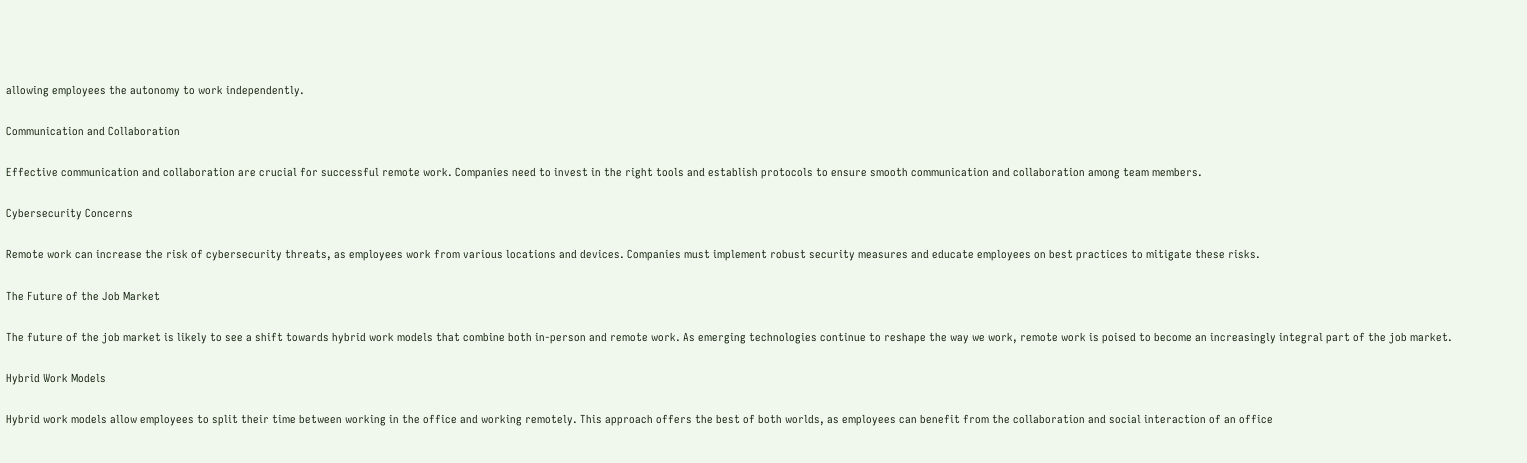allowing employees the autonomy to work independently.

Communication and Collaboration

Effective communication and collaboration are crucial for successful remote work. Companies need to invest in the right tools and establish protocols to ensure smooth communication and collaboration among team members.

Cybersecurity Concerns

Remote work can increase the risk of cybersecurity threats, as employees work from various locations and devices. Companies must implement robust security measures and educate employees on best practices to mitigate these risks.

The Future of the Job Market

The future of the job market is likely to see a shift towards hybrid work models that combine both in-person and remote work. As emerging technologies continue to reshape the way we work, remote work is poised to become an increasingly integral part of the job market.

Hybrid Work Models

Hybrid work models allow employees to split their time between working in the office and working remotely. This approach offers the best of both worlds, as employees can benefit from the collaboration and social interaction of an office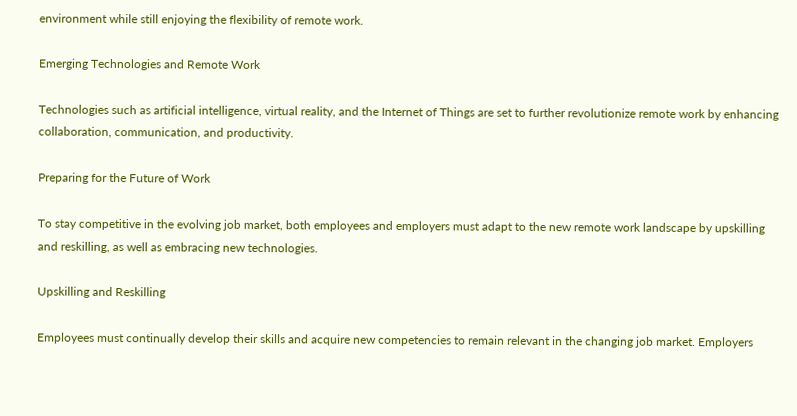environment while still enjoying the flexibility of remote work.

Emerging Technologies and Remote Work

Technologies such as artificial intelligence, virtual reality, and the Internet of Things are set to further revolutionize remote work by enhancing collaboration, communication, and productivity.

Preparing for the Future of Work

To stay competitive in the evolving job market, both employees and employers must adapt to the new remote work landscape by upskilling and reskilling, as well as embracing new technologies.

Upskilling and Reskilling

Employees must continually develop their skills and acquire new competencies to remain relevant in the changing job market. Employers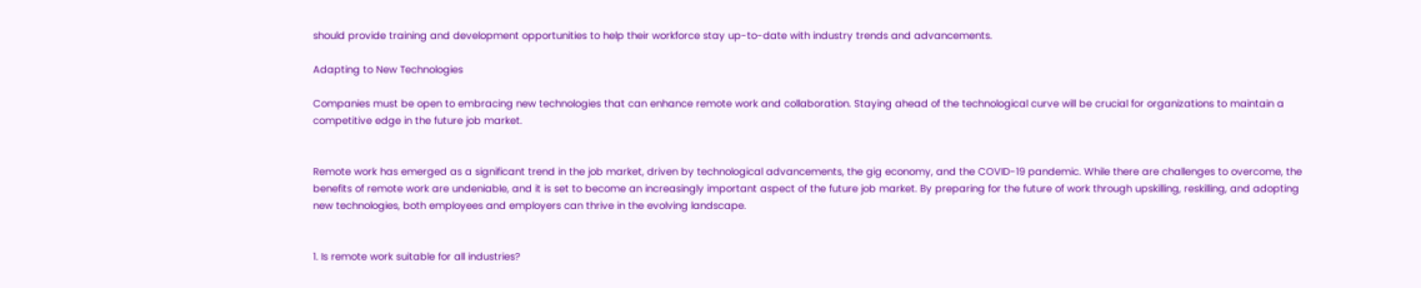should provide training and development opportunities to help their workforce stay up-to-date with industry trends and advancements.

Adapting to New Technologies

Companies must be open to embracing new technologies that can enhance remote work and collaboration. Staying ahead of the technological curve will be crucial for organizations to maintain a competitive edge in the future job market.


Remote work has emerged as a significant trend in the job market, driven by technological advancements, the gig economy, and the COVID-19 pandemic. While there are challenges to overcome, the benefits of remote work are undeniable, and it is set to become an increasingly important aspect of the future job market. By preparing for the future of work through upskilling, reskilling, and adopting new technologies, both employees and employers can thrive in the evolving landscape.


1. Is remote work suitable for all industries?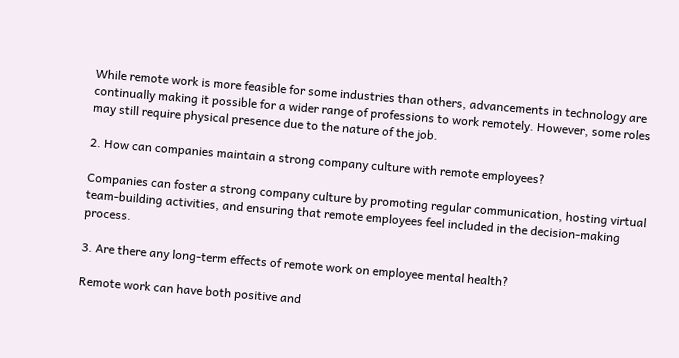While remote work is more feasible for some industries than others, advancements in technology are continually making it possible for a wider range of professions to work remotely. However, some roles may still require physical presence due to the nature of the job.

2. How can companies maintain a strong company culture with remote employees?

Companies can foster a strong company culture by promoting regular communication, hosting virtual team-building activities, and ensuring that remote employees feel included in the decision-making process.

3. Are there any long-term effects of remote work on employee mental health?

Remote work can have both positive and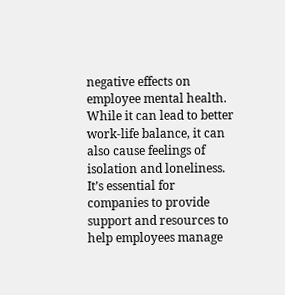negative effects on employee mental health. While it can lead to better work-life balance, it can also cause feelings of isolation and loneliness. It’s essential for companies to provide support and resources to help employees manage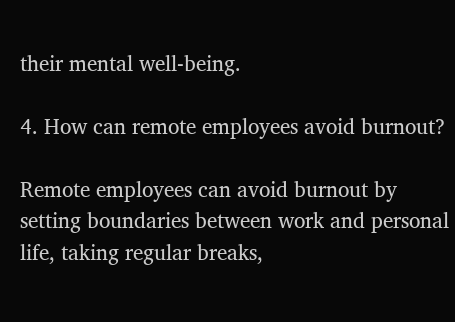their mental well-being.

4. How can remote employees avoid burnout?

Remote employees can avoid burnout by setting boundaries between work and personal life, taking regular breaks,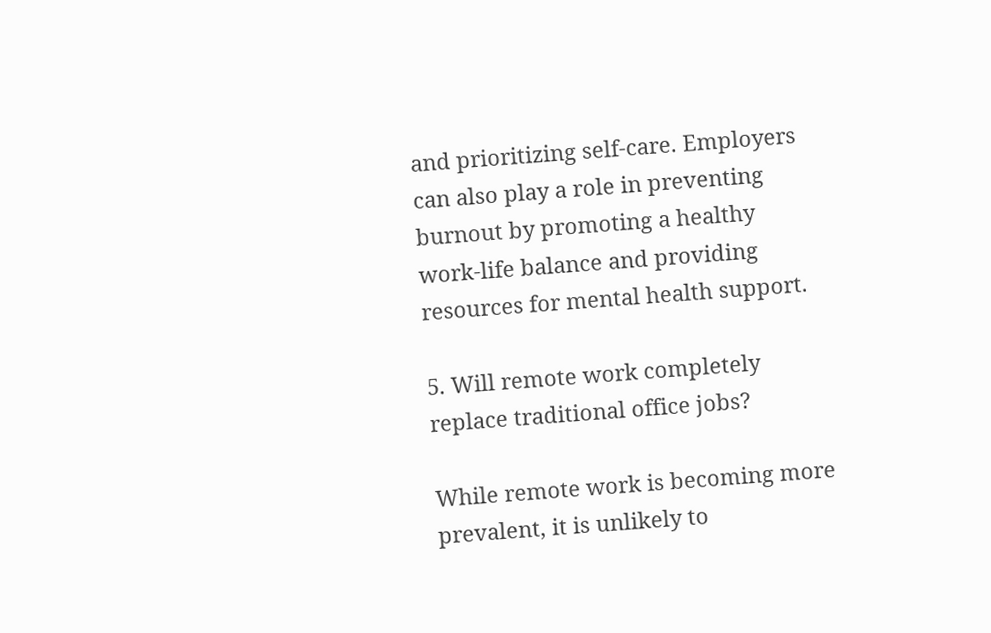and prioritizing self-care. Employers can also play a role in preventing burnout by promoting a healthy work-life balance and providing resources for mental health support.

5. Will remote work completely replace traditional office jobs?

While remote work is becoming more prevalent, it is unlikely to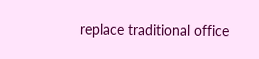replace traditional office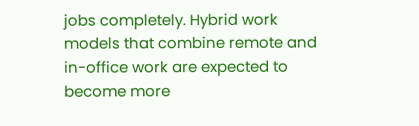jobs completely. Hybrid work models that combine remote and in-office work are expected to become more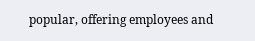popular, offering employees and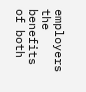employers the benefits of both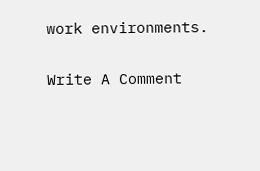work environments.

Write A Comment